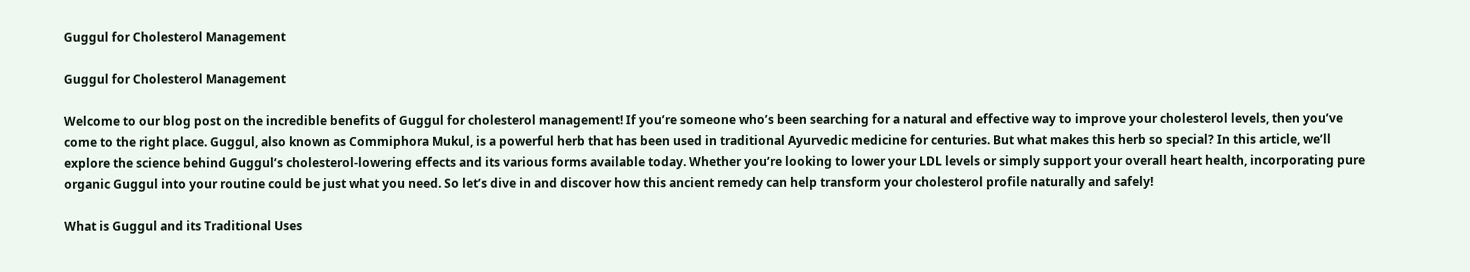Guggul for Cholesterol Management

Guggul for Cholesterol Management

Welcome to our blog post on the incredible benefits of Guggul for cholesterol management! If you’re someone who’s been searching for a natural and effective way to improve your cholesterol levels, then you’ve come to the right place. Guggul, also known as Commiphora Mukul, is a powerful herb that has been used in traditional Ayurvedic medicine for centuries. But what makes this herb so special? In this article, we’ll explore the science behind Guggul’s cholesterol-lowering effects and its various forms available today. Whether you’re looking to lower your LDL levels or simply support your overall heart health, incorporating pure organic Guggul into your routine could be just what you need. So let’s dive in and discover how this ancient remedy can help transform your cholesterol profile naturally and safely!

What is Guggul and its Traditional Uses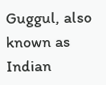Guggul, also known as Indian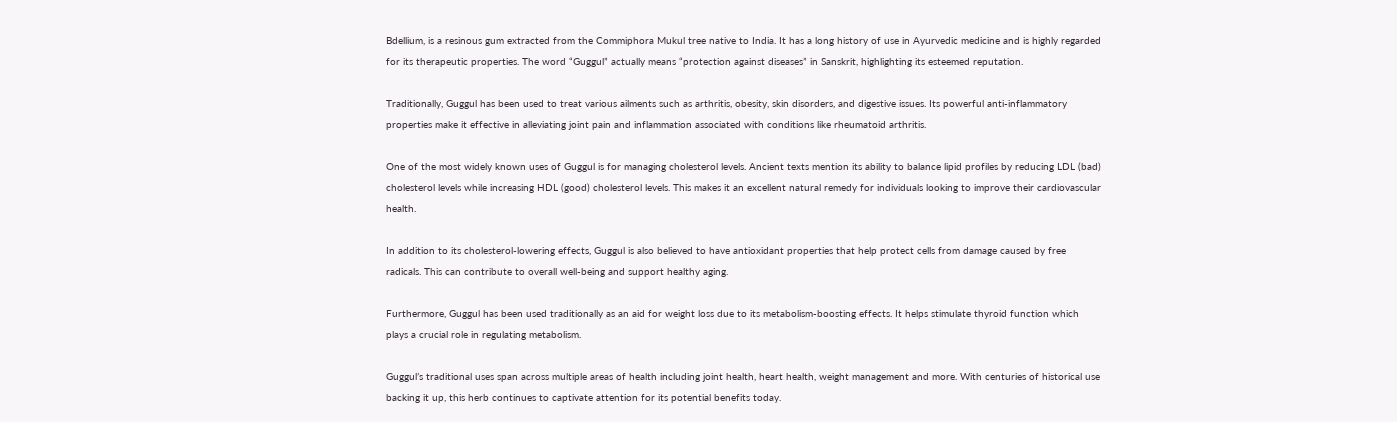Bdellium, is a resinous gum extracted from the Commiphora Mukul tree native to India. It has a long history of use in Ayurvedic medicine and is highly regarded for its therapeutic properties. The word “Guggul” actually means “protection against diseases” in Sanskrit, highlighting its esteemed reputation.

Traditionally, Guggul has been used to treat various ailments such as arthritis, obesity, skin disorders, and digestive issues. Its powerful anti-inflammatory properties make it effective in alleviating joint pain and inflammation associated with conditions like rheumatoid arthritis.

One of the most widely known uses of Guggul is for managing cholesterol levels. Ancient texts mention its ability to balance lipid profiles by reducing LDL (bad) cholesterol levels while increasing HDL (good) cholesterol levels. This makes it an excellent natural remedy for individuals looking to improve their cardiovascular health.

In addition to its cholesterol-lowering effects, Guggul is also believed to have antioxidant properties that help protect cells from damage caused by free radicals. This can contribute to overall well-being and support healthy aging.

Furthermore, Guggul has been used traditionally as an aid for weight loss due to its metabolism-boosting effects. It helps stimulate thyroid function which plays a crucial role in regulating metabolism.

Guggul’s traditional uses span across multiple areas of health including joint health, heart health, weight management and more. With centuries of historical use backing it up, this herb continues to captivate attention for its potential benefits today.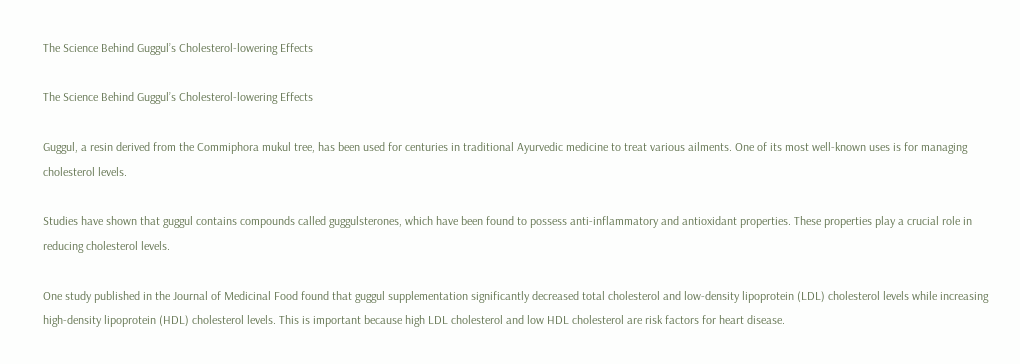The Science Behind Guggul’s Cholesterol-lowering Effects

The Science Behind Guggul’s Cholesterol-lowering Effects

Guggul, a resin derived from the Commiphora mukul tree, has been used for centuries in traditional Ayurvedic medicine to treat various ailments. One of its most well-known uses is for managing cholesterol levels.

Studies have shown that guggul contains compounds called guggulsterones, which have been found to possess anti-inflammatory and antioxidant properties. These properties play a crucial role in reducing cholesterol levels.

One study published in the Journal of Medicinal Food found that guggul supplementation significantly decreased total cholesterol and low-density lipoprotein (LDL) cholesterol levels while increasing high-density lipoprotein (HDL) cholesterol levels. This is important because high LDL cholesterol and low HDL cholesterol are risk factors for heart disease.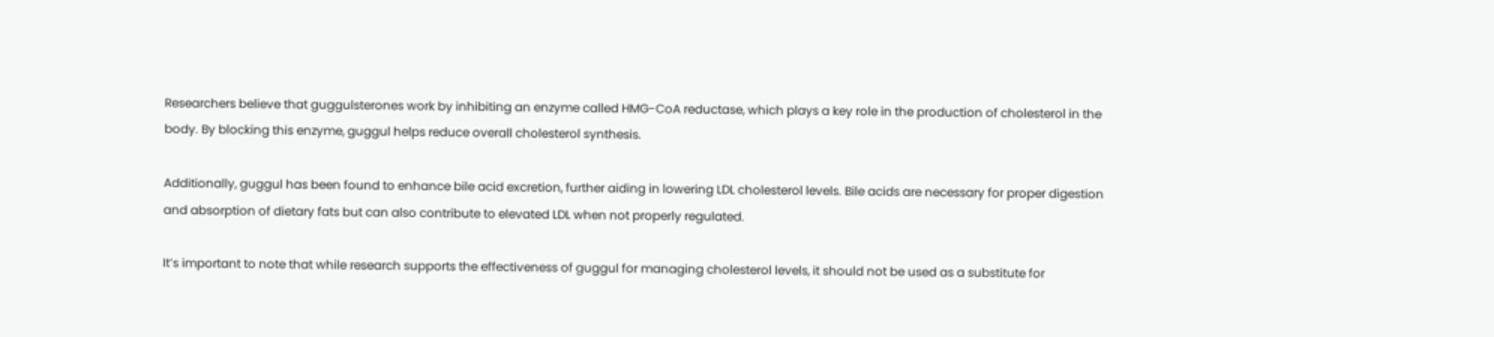Researchers believe that guggulsterones work by inhibiting an enzyme called HMG-CoA reductase, which plays a key role in the production of cholesterol in the body. By blocking this enzyme, guggul helps reduce overall cholesterol synthesis.

Additionally, guggul has been found to enhance bile acid excretion, further aiding in lowering LDL cholesterol levels. Bile acids are necessary for proper digestion and absorption of dietary fats but can also contribute to elevated LDL when not properly regulated.

It’s important to note that while research supports the effectiveness of guggul for managing cholesterol levels, it should not be used as a substitute for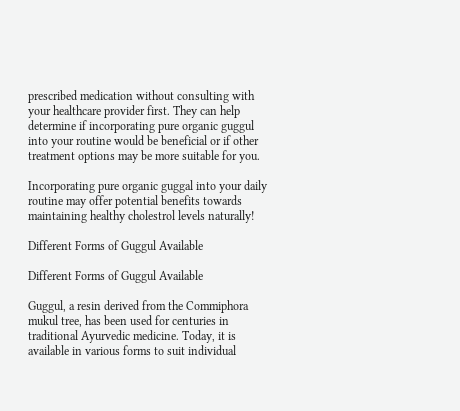prescribed medication without consulting with your healthcare provider first. They can help determine if incorporating pure organic guggul into your routine would be beneficial or if other treatment options may be more suitable for you.

Incorporating pure organic guggal into your daily routine may offer potential benefits towards maintaining healthy cholestrol levels naturally!

Different Forms of Guggul Available

Different Forms of Guggul Available

Guggul, a resin derived from the Commiphora mukul tree, has been used for centuries in traditional Ayurvedic medicine. Today, it is available in various forms to suit individual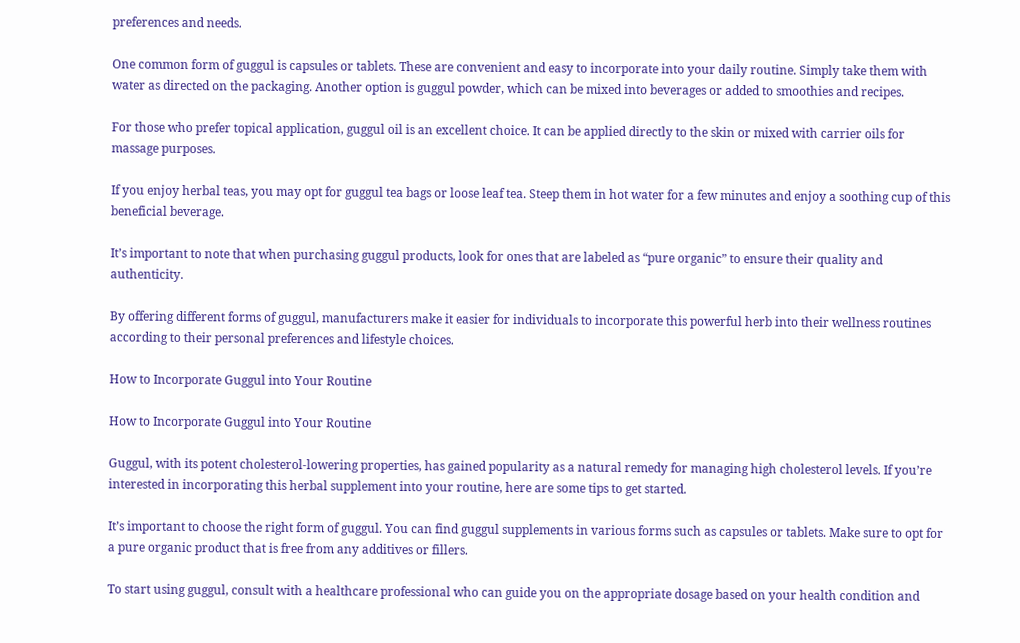preferences and needs.

One common form of guggul is capsules or tablets. These are convenient and easy to incorporate into your daily routine. Simply take them with water as directed on the packaging. Another option is guggul powder, which can be mixed into beverages or added to smoothies and recipes.

For those who prefer topical application, guggul oil is an excellent choice. It can be applied directly to the skin or mixed with carrier oils for massage purposes.

If you enjoy herbal teas, you may opt for guggul tea bags or loose leaf tea. Steep them in hot water for a few minutes and enjoy a soothing cup of this beneficial beverage.

It’s important to note that when purchasing guggul products, look for ones that are labeled as “pure organic” to ensure their quality and authenticity.

By offering different forms of guggul, manufacturers make it easier for individuals to incorporate this powerful herb into their wellness routines according to their personal preferences and lifestyle choices.

How to Incorporate Guggul into Your Routine

How to Incorporate Guggul into Your Routine

Guggul, with its potent cholesterol-lowering properties, has gained popularity as a natural remedy for managing high cholesterol levels. If you’re interested in incorporating this herbal supplement into your routine, here are some tips to get started.

It’s important to choose the right form of guggul. You can find guggul supplements in various forms such as capsules or tablets. Make sure to opt for a pure organic product that is free from any additives or fillers.

To start using guggul, consult with a healthcare professional who can guide you on the appropriate dosage based on your health condition and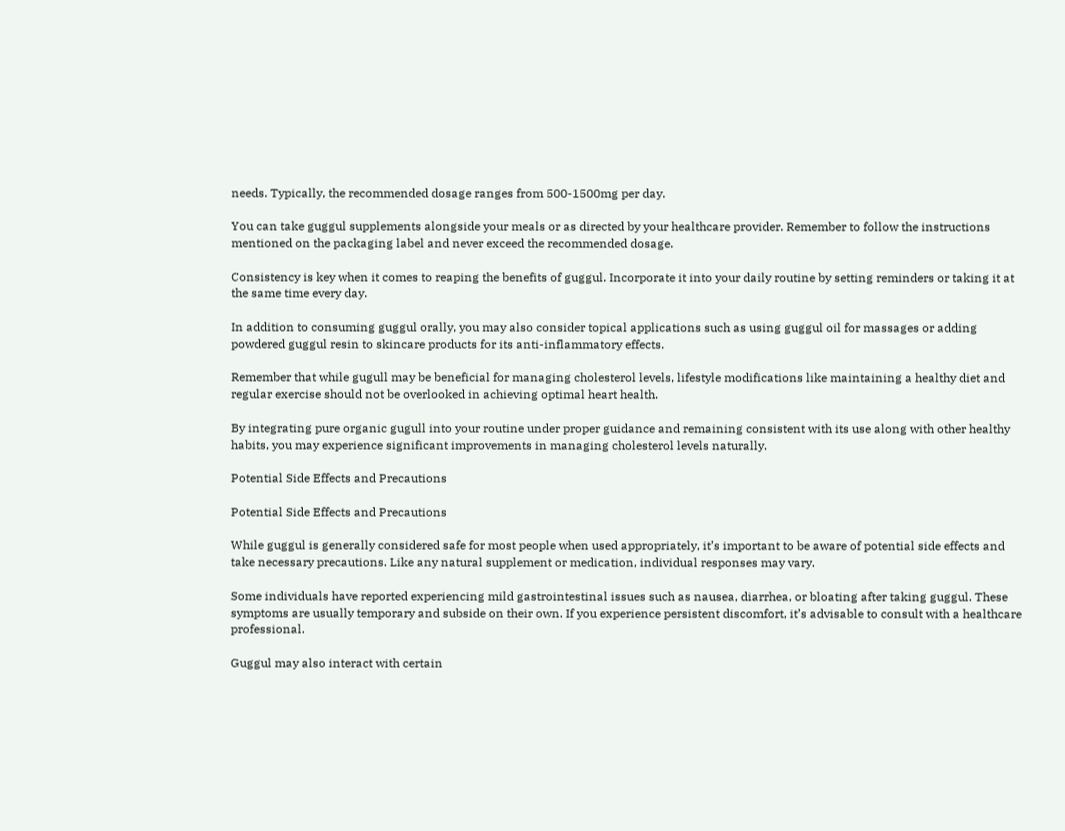needs. Typically, the recommended dosage ranges from 500-1500mg per day.

You can take guggul supplements alongside your meals or as directed by your healthcare provider. Remember to follow the instructions mentioned on the packaging label and never exceed the recommended dosage.

Consistency is key when it comes to reaping the benefits of guggul. Incorporate it into your daily routine by setting reminders or taking it at the same time every day.

In addition to consuming guggul orally, you may also consider topical applications such as using guggul oil for massages or adding powdered guggul resin to skincare products for its anti-inflammatory effects.

Remember that while gugull may be beneficial for managing cholesterol levels, lifestyle modifications like maintaining a healthy diet and regular exercise should not be overlooked in achieving optimal heart health.

By integrating pure organic gugull into your routine under proper guidance and remaining consistent with its use along with other healthy habits, you may experience significant improvements in managing cholesterol levels naturally.

Potential Side Effects and Precautions

Potential Side Effects and Precautions

While guggul is generally considered safe for most people when used appropriately, it’s important to be aware of potential side effects and take necessary precautions. Like any natural supplement or medication, individual responses may vary.

Some individuals have reported experiencing mild gastrointestinal issues such as nausea, diarrhea, or bloating after taking guggul. These symptoms are usually temporary and subside on their own. If you experience persistent discomfort, it’s advisable to consult with a healthcare professional.

Guggul may also interact with certain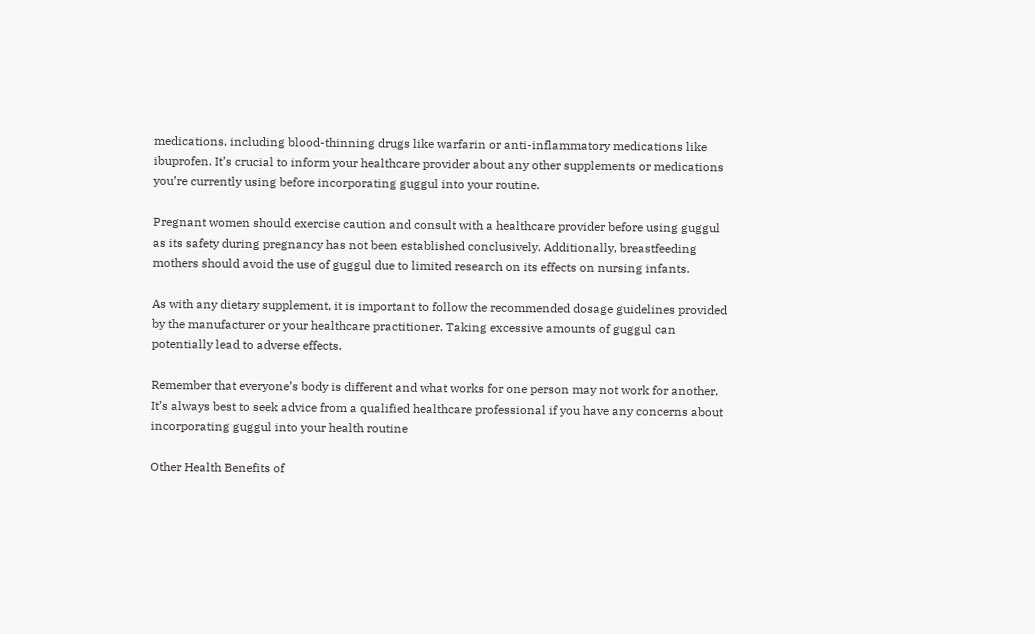medications, including blood-thinning drugs like warfarin or anti-inflammatory medications like ibuprofen. It’s crucial to inform your healthcare provider about any other supplements or medications you’re currently using before incorporating guggul into your routine.

Pregnant women should exercise caution and consult with a healthcare provider before using guggul as its safety during pregnancy has not been established conclusively. Additionally, breastfeeding mothers should avoid the use of guggul due to limited research on its effects on nursing infants.

As with any dietary supplement, it is important to follow the recommended dosage guidelines provided by the manufacturer or your healthcare practitioner. Taking excessive amounts of guggul can potentially lead to adverse effects.

Remember that everyone’s body is different and what works for one person may not work for another. It’s always best to seek advice from a qualified healthcare professional if you have any concerns about incorporating guggul into your health routine

Other Health Benefits of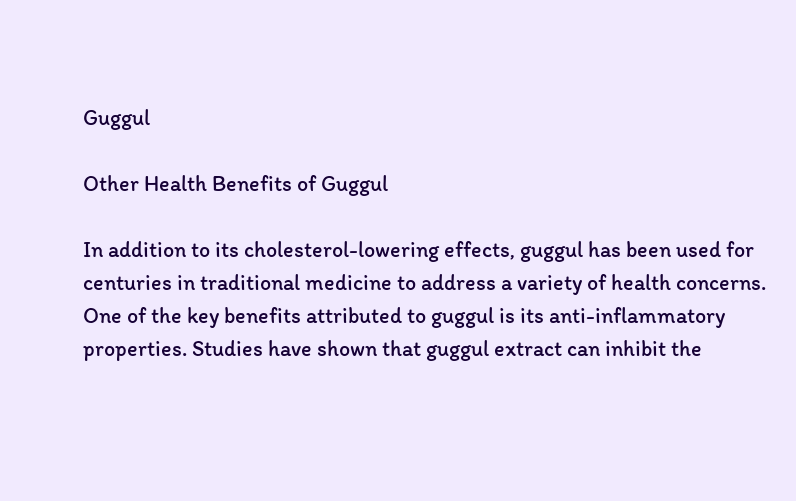Guggul

Other Health Benefits of Guggul

In addition to its cholesterol-lowering effects, guggul has been used for centuries in traditional medicine to address a variety of health concerns. One of the key benefits attributed to guggul is its anti-inflammatory properties. Studies have shown that guggul extract can inhibit the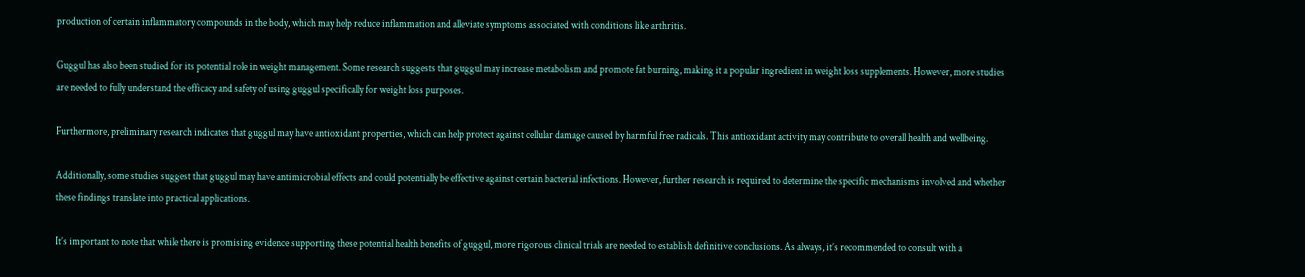production of certain inflammatory compounds in the body, which may help reduce inflammation and alleviate symptoms associated with conditions like arthritis.

Guggul has also been studied for its potential role in weight management. Some research suggests that guggul may increase metabolism and promote fat burning, making it a popular ingredient in weight loss supplements. However, more studies are needed to fully understand the efficacy and safety of using guggul specifically for weight loss purposes.

Furthermore, preliminary research indicates that guggul may have antioxidant properties, which can help protect against cellular damage caused by harmful free radicals. This antioxidant activity may contribute to overall health and wellbeing.

Additionally, some studies suggest that guggul may have antimicrobial effects and could potentially be effective against certain bacterial infections. However, further research is required to determine the specific mechanisms involved and whether these findings translate into practical applications.

It’s important to note that while there is promising evidence supporting these potential health benefits of guggul, more rigorous clinical trials are needed to establish definitive conclusions. As always, it’s recommended to consult with a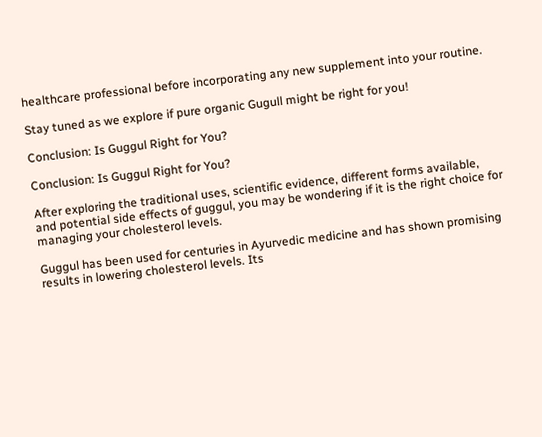healthcare professional before incorporating any new supplement into your routine.

Stay tuned as we explore if pure organic Gugull might be right for you!

Conclusion: Is Guggul Right for You?

Conclusion: Is Guggul Right for You?

After exploring the traditional uses, scientific evidence, different forms available, and potential side effects of guggul, you may be wondering if it is the right choice for managing your cholesterol levels.

Guggul has been used for centuries in Ayurvedic medicine and has shown promising results in lowering cholesterol levels. Its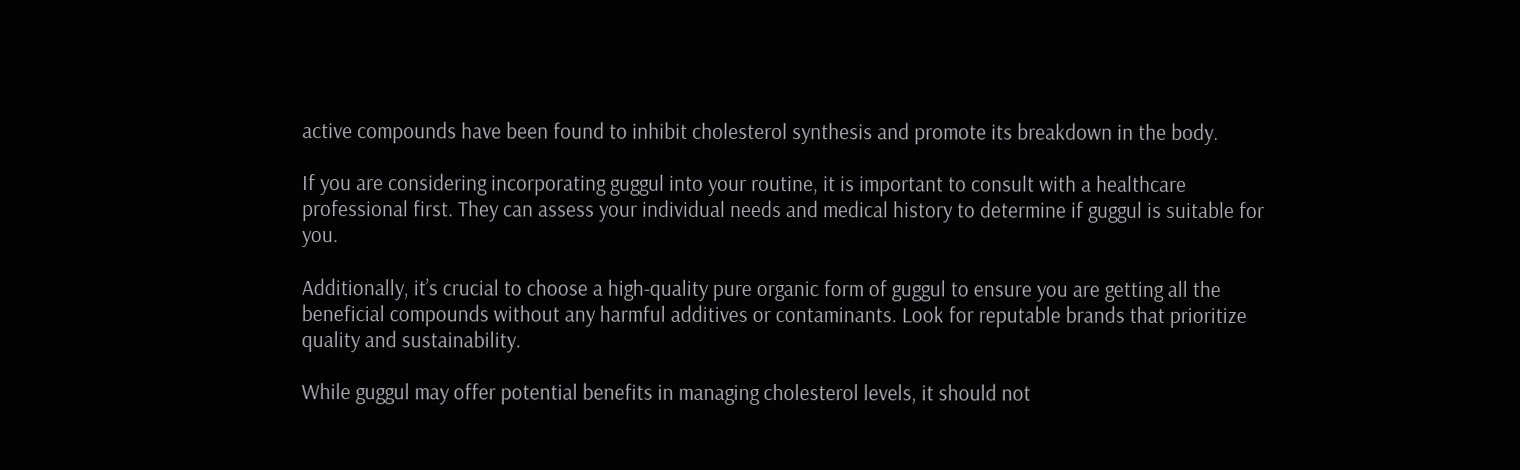active compounds have been found to inhibit cholesterol synthesis and promote its breakdown in the body.

If you are considering incorporating guggul into your routine, it is important to consult with a healthcare professional first. They can assess your individual needs and medical history to determine if guggul is suitable for you.

Additionally, it’s crucial to choose a high-quality pure organic form of guggul to ensure you are getting all the beneficial compounds without any harmful additives or contaminants. Look for reputable brands that prioritize quality and sustainability.

While guggul may offer potential benefits in managing cholesterol levels, it should not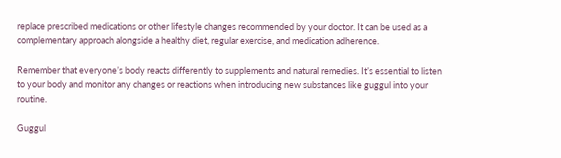replace prescribed medications or other lifestyle changes recommended by your doctor. It can be used as a complementary approach alongside a healthy diet, regular exercise, and medication adherence.

Remember that everyone’s body reacts differently to supplements and natural remedies. It’s essential to listen to your body and monitor any changes or reactions when introducing new substances like guggul into your routine.

Guggul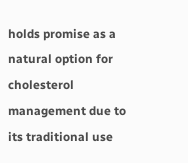holds promise as a natural option for cholesterol management due to its traditional use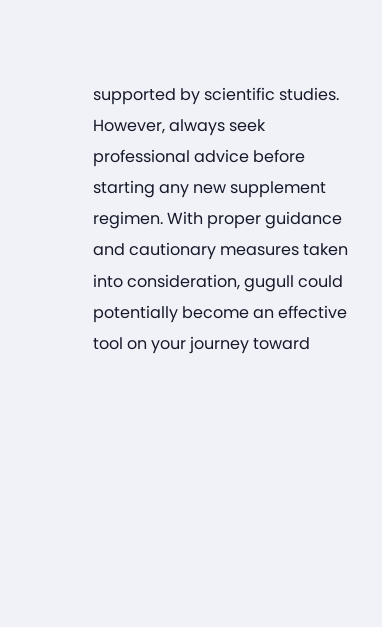supported by scientific studies. However, always seek professional advice before starting any new supplement regimen. With proper guidance and cautionary measures taken into consideration, gugull could potentially become an effective tool on your journey toward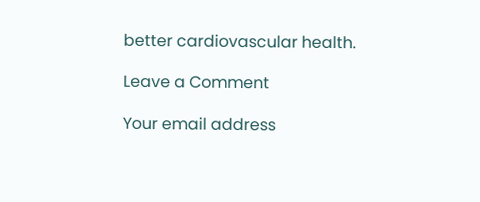better cardiovascular health.

Leave a Comment

Your email address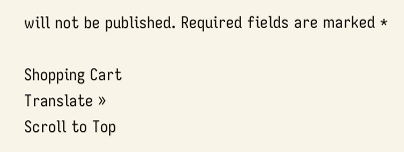will not be published. Required fields are marked *

Shopping Cart
Translate »
Scroll to Top